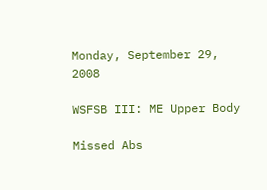Monday, September 29, 2008

WSFSB III: ME Upper Body

Missed Abs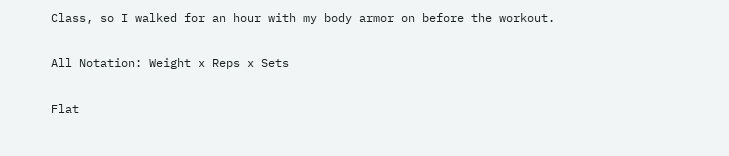Class, so I walked for an hour with my body armor on before the workout.

All Notation: Weight x Reps x Sets

Flat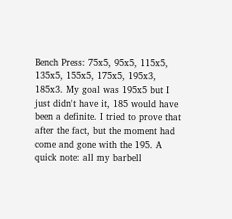Bench Press: 75x5, 95x5, 115x5, 135x5, 155x5, 175x5, 195x3, 185x3. My goal was 195x5 but I just didn't have it, 185 would have been a definite. I tried to prove that after the fact, but the moment had come and gone with the 195. A quick note: all my barbell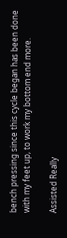bench pressing since this cycle began has been done with my feet up, to work my bottom end more.

Assisted Really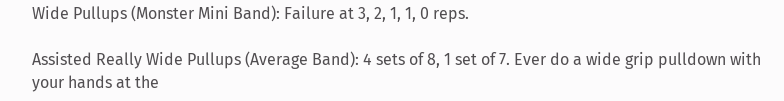Wide Pullups (Monster Mini Band): Failure at 3, 2, 1, 1, 0 reps.

Assisted Really Wide Pullups (Average Band): 4 sets of 8, 1 set of 7. Ever do a wide grip pulldown with your hands at the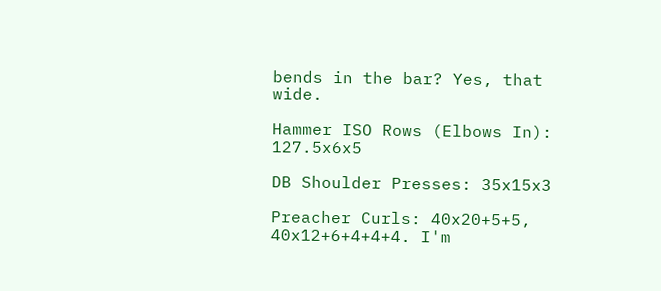bends in the bar? Yes, that wide.

Hammer ISO Rows (Elbows In): 127.5x6x5

DB Shoulder Presses: 35x15x3

Preacher Curls: 40x20+5+5, 40x12+6+4+4+4. I'm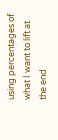using percentages of what I want to lift at the end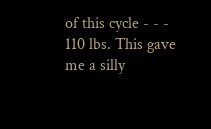of this cycle - - - 110 lbs. This gave me a silly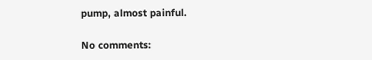pump, almost painful.

No comments: